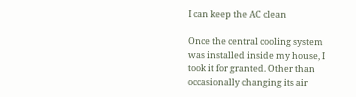I can keep the AC clean

Once the central cooling system was installed inside my house, I took it for granted. Other than occasionally changing its air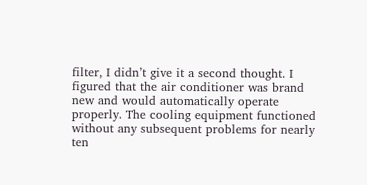filter, I didn’t give it a second thought. I figured that the air conditioner was brand new and would automatically operate properly. The cooling equipment functioned without any subsequent problems for nearly ten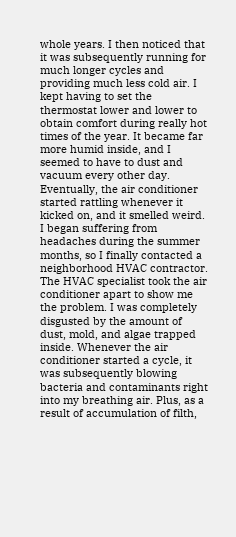whole years. I then noticed that it was subsequently running for much longer cycles and providing much less cold air. I kept having to set the thermostat lower and lower to obtain comfort during really hot times of the year. It became far more humid inside, and I seemed to have to dust and vacuum every other day. Eventually, the air conditioner started rattling whenever it kicked on, and it smelled weird. I began suffering from headaches during the summer months, so I finally contacted a neighborhood HVAC contractor. The HVAC specialist took the air conditioner apart to show me the problem. I was completely disgusted by the amount of dust, mold, and algae trapped inside. Whenever the air conditioner started a cycle, it was subsequently blowing bacteria and contaminants right into my breathing air. Plus, as a result of accumulation of filth,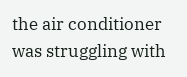the air conditioner was struggling with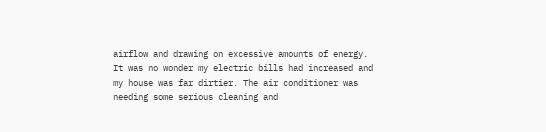airflow and drawing on excessive amounts of energy. It was no wonder my electric bills had increased and my house was far dirtier. The air conditioner was needing some serious cleaning and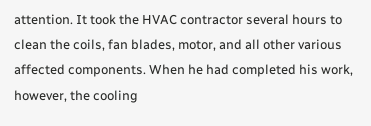attention. It took the HVAC contractor several hours to clean the coils, fan blades, motor, and all other various affected components. When he had completed his work, however, the cooling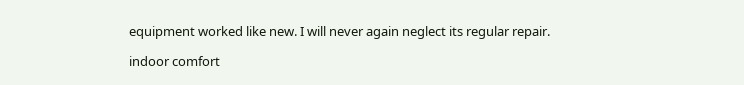equipment worked like new. I will never again neglect its regular repair.

indoor comfort